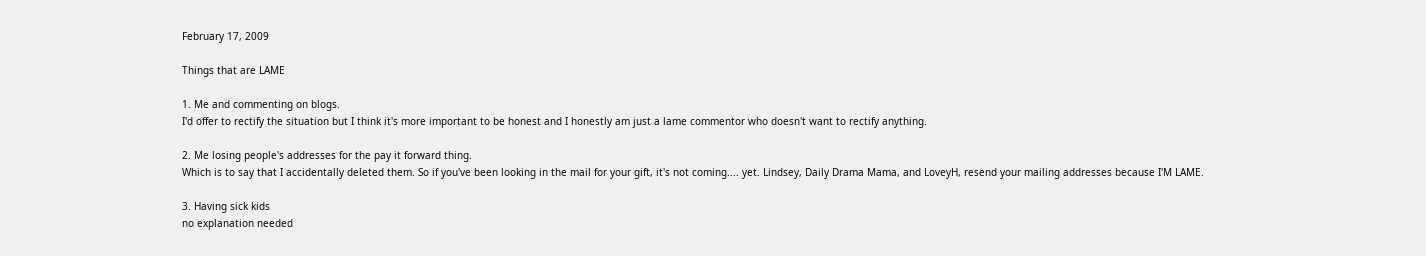February 17, 2009

Things that are LAME

1. Me and commenting on blogs.
I'd offer to rectify the situation but I think it's more important to be honest and I honestly am just a lame commentor who doesn't want to rectify anything.

2. Me losing people's addresses for the pay it forward thing.
Which is to say that I accidentally deleted them. So if you've been looking in the mail for your gift, it's not coming.... yet. Lindsey, Daily Drama Mama, and LoveyH, resend your mailing addresses because I'M LAME.

3. Having sick kids
no explanation needed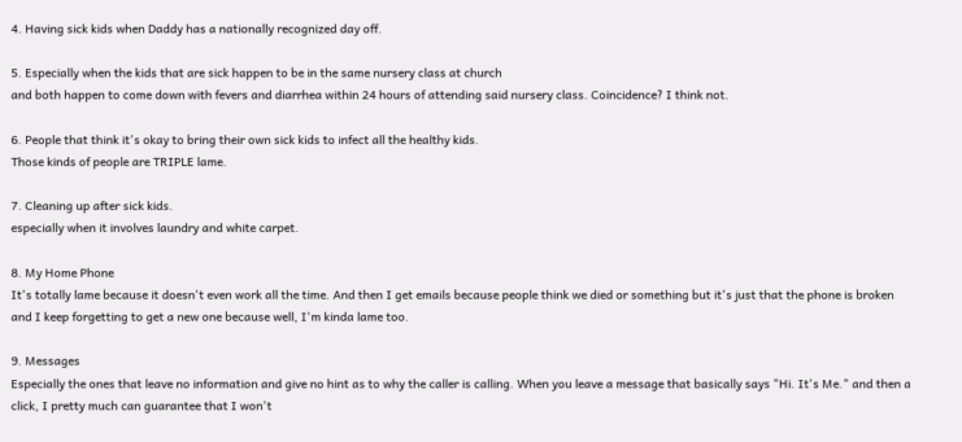4. Having sick kids when Daddy has a nationally recognized day off.

5. Especially when the kids that are sick happen to be in the same nursery class at church
and both happen to come down with fevers and diarrhea within 24 hours of attending said nursery class. Coincidence? I think not.

6. People that think it's okay to bring their own sick kids to infect all the healthy kids.
Those kinds of people are TRIPLE lame.

7. Cleaning up after sick kids.
especially when it involves laundry and white carpet.

8. My Home Phone
It's totally lame because it doesn't even work all the time. And then I get emails because people think we died or something but it's just that the phone is broken and I keep forgetting to get a new one because well, I'm kinda lame too.

9. Messages
Especially the ones that leave no information and give no hint as to why the caller is calling. When you leave a message that basically says "Hi. It's Me." and then a click, I pretty much can guarantee that I won't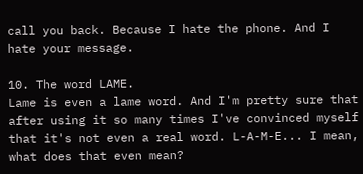call you back. Because I hate the phone. And I hate your message.

10. The word LAME.
Lame is even a lame word. And I'm pretty sure that after using it so many times I've convinced myself that it's not even a real word. L-A-M-E... I mean, what does that even mean?